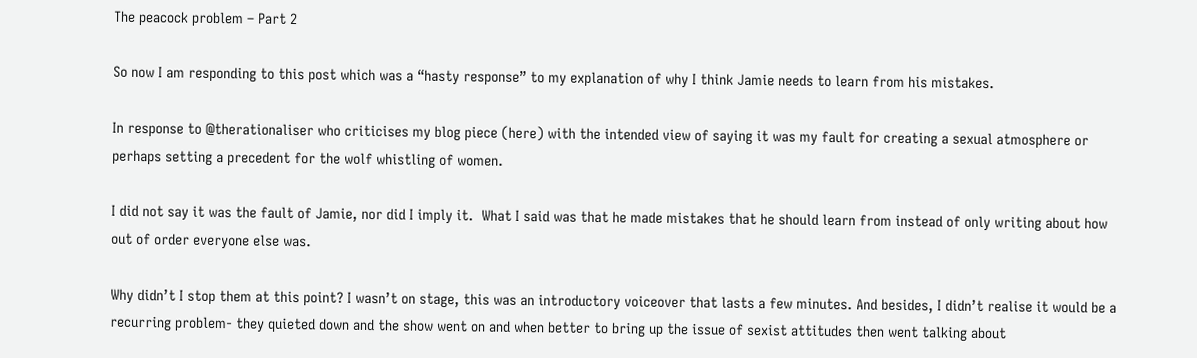The peacock problem – Part 2

So now I am responding to this post which was a “hasty response” to my explanation of why I think Jamie needs to learn from his mistakes.

In response to @therationaliser who criticises my blog piece (here) with the intended view of saying it was my fault for creating a sexual atmosphere or perhaps setting a precedent for the wolf whistling of women.

I did not say it was the fault of Jamie, nor did I imply it.  What I said was that he made mistakes that he should learn from instead of only writing about how out of order everyone else was.

Why didn’t I stop them at this point? I wasn’t on stage, this was an introductory voiceover that lasts a few minutes. And besides, I didn’t realise it would be a recurring problem- they quieted down and the show went on and when better to bring up the issue of sexist attitudes then went talking about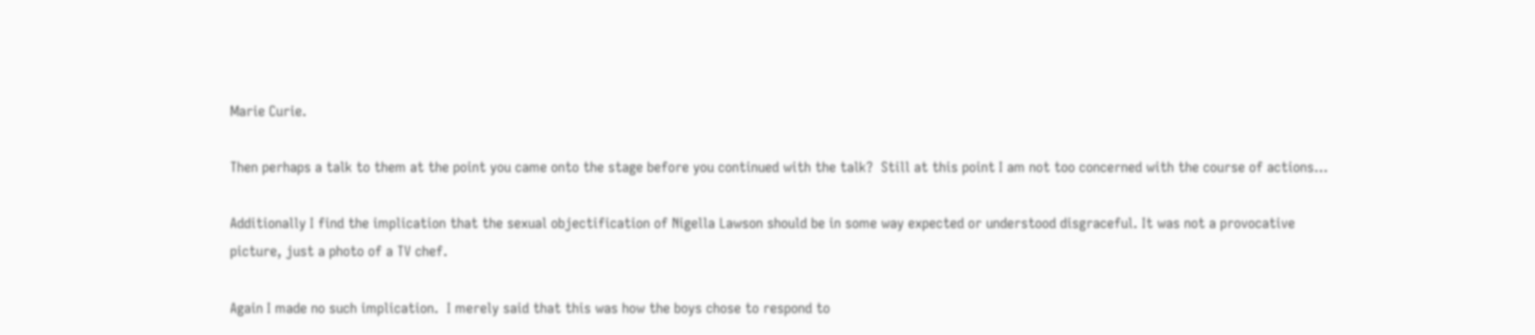Marie Curie.

Then perhaps a talk to them at the point you came onto the stage before you continued with the talk?  Still at this point I am not too concerned with the course of actions…

Additionally I find the implication that the sexual objectification of Nigella Lawson should be in some way expected or understood disgraceful. It was not a provocative picture, just a photo of a TV chef.

Again I made no such implication.  I merely said that this was how the boys chose to respond to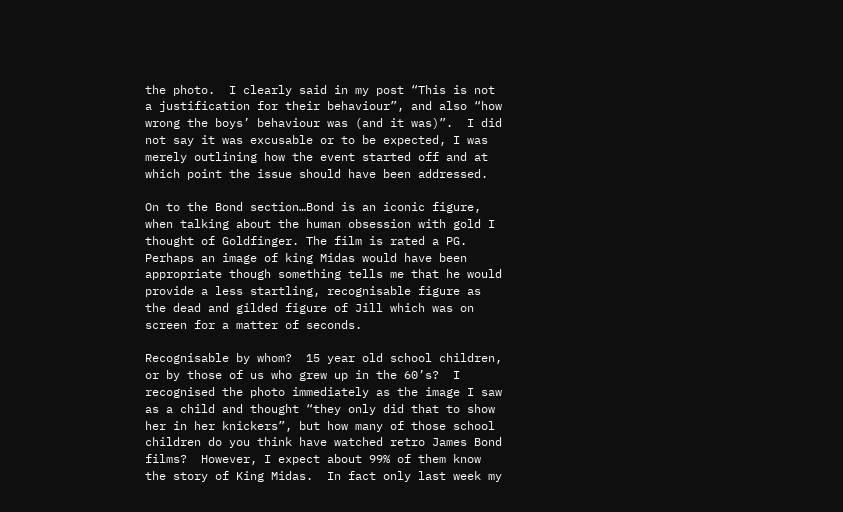the photo.  I clearly said in my post “This is not a justification for their behaviour”, and also “how wrong the boys’ behaviour was (and it was)”.  I did not say it was excusable or to be expected, I was merely outlining how the event started off and at which point the issue should have been addressed.

On to the Bond section…Bond is an iconic figure, when talking about the human obsession with gold I thought of Goldfinger. The film is rated a PG. Perhaps an image of king Midas would have been appropriate though something tells me that he would provide a less startling, recognisable figure as the dead and gilded figure of Jill which was on screen for a matter of seconds.

Recognisable by whom?  15 year old school children, or by those of us who grew up in the 60’s?  I recognised the photo immediately as the image I saw as a child and thought “they only did that to show her in her knickers”, but how many of those school children do you think have watched retro James Bond films?  However, I expect about 99% of them know the story of King Midas.  In fact only last week my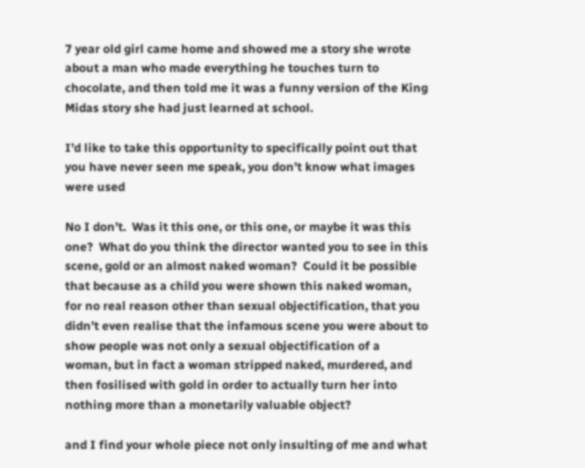7 year old girl came home and showed me a story she wrote about a man who made everything he touches turn to chocolate, and then told me it was a funny version of the King Midas story she had just learned at school.

I’d like to take this opportunity to specifically point out that you have never seen me speak, you don’t know what images were used

No I don’t.  Was it this one, or this one, or maybe it was this one?  What do you think the director wanted you to see in this scene, gold or an almost naked woman?  Could it be possible that because as a child you were shown this naked woman, for no real reason other than sexual objectification, that you didn’t even realise that the infamous scene you were about to show people was not only a sexual objectification of a woman, but in fact a woman stripped naked, murdered, and then fosilised with gold in order to actually turn her into nothing more than a monetarily valuable object?

and I find your whole piece not only insulting of me and what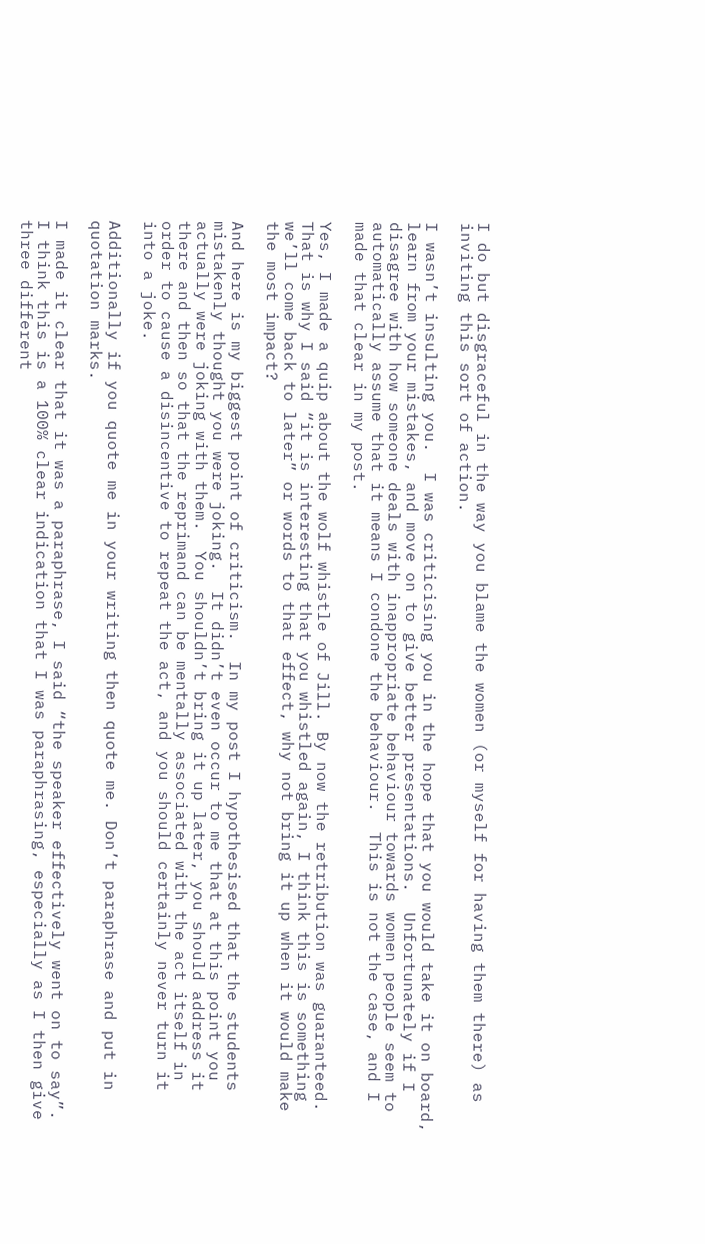I do but disgraceful in the way you blame the women (or myself for having them there) as inviting this sort of action.

I wasn’t insulting you.  I was criticising you in the hope that you would take it on board, learn from your mistakes, and move on to give better presentations.  Unfortunately if I disagree with how someone deals with inappropriate behaviour towards women people seem to automatically assume that it means I condone the behaviour.  This is not the case, and I made that clear in my post.

Yes, I made a quip about the wolf whistle of Jill. By now the retribution was guaranteed. That is why I said “it is interesting that you whistled again, I think this is something we’ll come back to later” or words to that effect, why not bring it up when it would make the most impact?

And here is my biggest point of criticism.  In my post I hypothesised that the students mistakenly thought you were joking.  It didn’t even occur to me that at this point you actually were joking with them.  You shouldn’t bring it up later, you should address it there and then so that the reprimand can be mentally associated with the act itself in order to cause a disincentive to repeat the act, and you should certainly never turn it into a joke.

Additionally if you quote me in your writing then quote me. Don’t paraphrase and put in quotation marks.

I made it clear that it was a paraphrase, I said “the speaker effectively went on to say”.  I think this is a 100% clear indication that I was paraphrasing, especially as I then give three different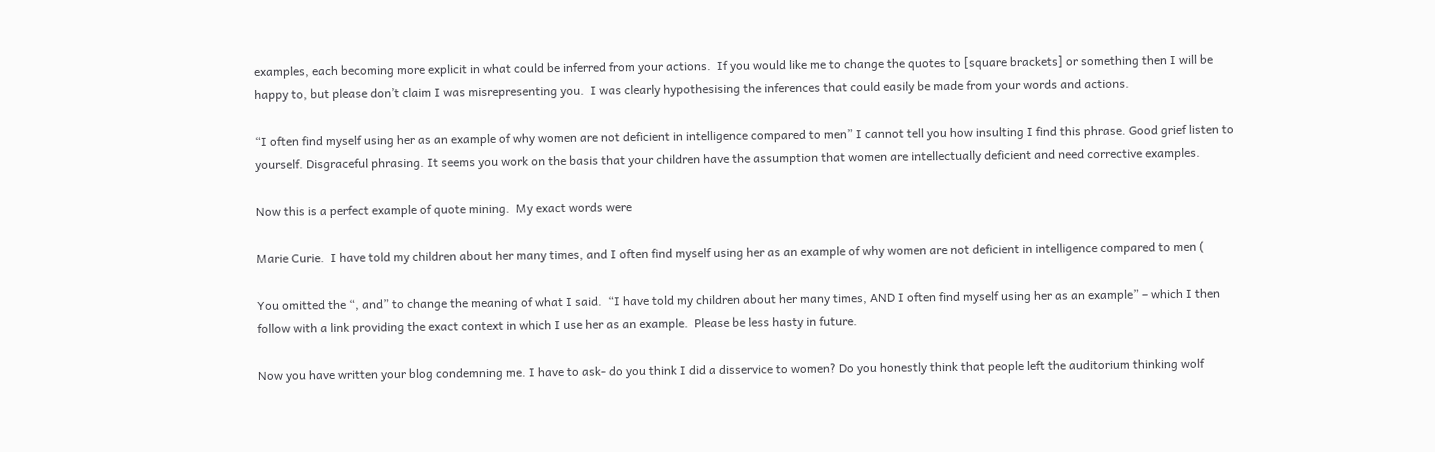examples, each becoming more explicit in what could be inferred from your actions.  If you would like me to change the quotes to [square brackets] or something then I will be happy to, but please don’t claim I was misrepresenting you.  I was clearly hypothesising the inferences that could easily be made from your words and actions.

“I often find myself using her as an example of why women are not deficient in intelligence compared to men” I cannot tell you how insulting I find this phrase. Good grief listen to yourself. Disgraceful phrasing. It seems you work on the basis that your children have the assumption that women are intellectually deficient and need corrective examples.

Now this is a perfect example of quote mining.  My exact words were

Marie Curie.  I have told my children about her many times, and I often find myself using her as an example of why women are not deficient in intelligence compared to men (

You omitted the “, and” to change the meaning of what I said.  “I have told my children about her many times, AND I often find myself using her as an example” – which I then follow with a link providing the exact context in which I use her as an example.  Please be less hasty in future.

Now you have written your blog condemning me. I have to ask- do you think I did a disservice to women? Do you honestly think that people left the auditorium thinking wolf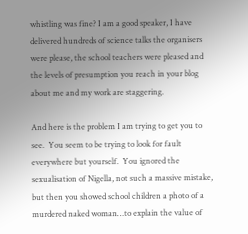whistling was fine? I am a good speaker, I have delivered hundreds of science talks the organisers were please, the school teachers were pleased and the levels of presumption you reach in your blog about me and my work are staggering.

And here is the problem I am trying to get you to see.  You seem to be trying to look for fault everywhere but yourself.  You ignored the sexualisation of Nigella, not such a massive mistake, but then you showed school children a photo of a murdered naked woman…to explain the value of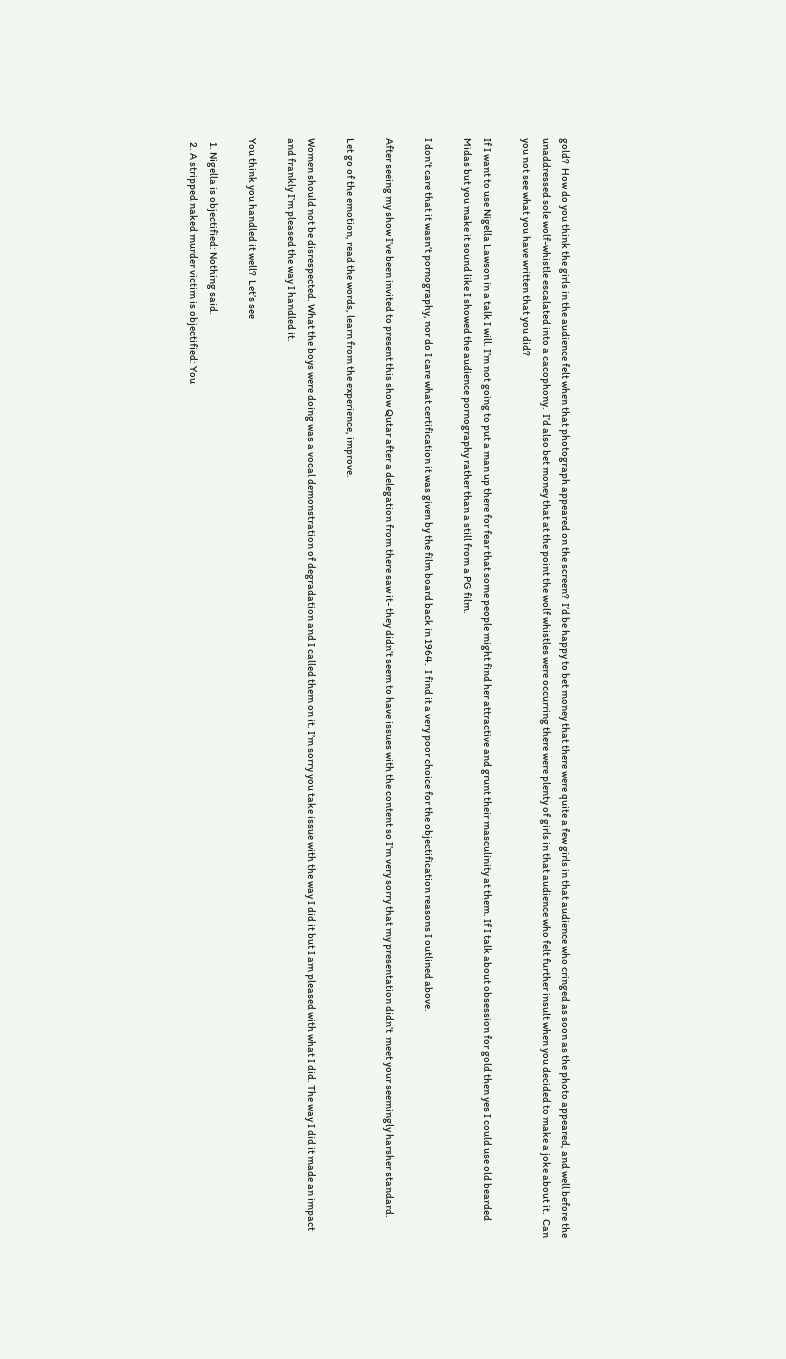gold?  How do you think the girls in the audience felt when that photograph appeared on the screen?  I’d be happy to bet money that there were quite a few girls in that audience who cringed as soon as the photo appeared, and well before the unaddressed sole wolf-whistle escalated into a cacophony.  I’d also bet money that at the point the wolf whistles were occurring there were plenty of girls in that audience who felt further insult when you decided to make a joke about it.  Can you not see what you have written that you did?

If I want to use Nigella Lawson in a talk I will. I’m not going to put a man up there for fear that some people might find her attractive and grunt their masculinity at them. If I talk about obsession for gold then yes I could use old bearded Midas but you make it sound like I showed the audience pornography rather than a still from a PG film.

I don’t care that it wasn’t pornography, nor do I care what certification it was given by the film board back in 1964.  I find it a very poor choice for the objectification reasons I outlined above.

After seeing my show I’ve been invited to present this show Qutar after a delegation from there saw it- they didn’t seem to have issues with the content so I’m very sorry that my presentation didn’t  meet your seemingly harsher standard.

Let go of the emotion, read the words, learn from the experience, improve.

Women should not be disrespected. What the boys were doing was a vocal demonstration of degradation and I called them on it. I’m sorry you take issue with the way I did it but I am pleased with what I did. The way I did it made an impact and frankly I’m pleased the way I handled it.

You think you handled it well?  Let’s see

  1. Nigella is objectified: Nothing said.
  2. A stripped naked murder victim is objectified: You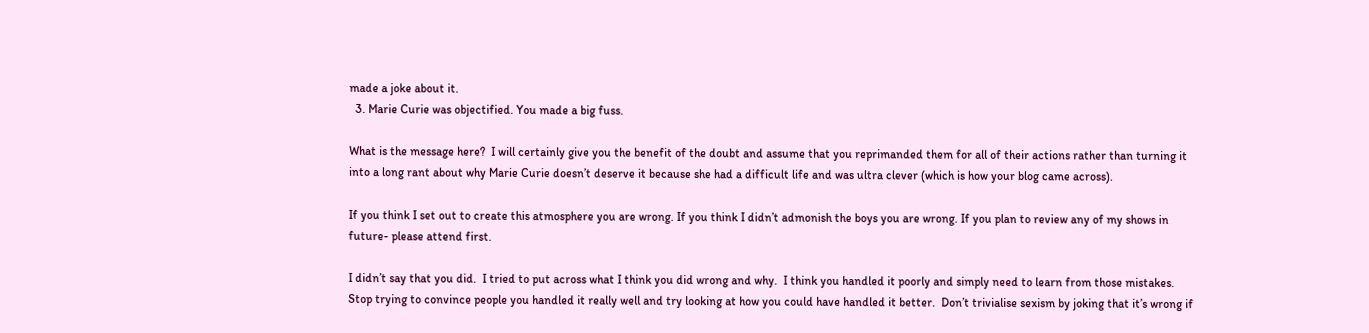made a joke about it.
  3. Marie Curie was objectified. You made a big fuss.

What is the message here?  I will certainly give you the benefit of the doubt and assume that you reprimanded them for all of their actions rather than turning it into a long rant about why Marie Curie doesn’t deserve it because she had a difficult life and was ultra clever (which is how your blog came across).

If you think I set out to create this atmosphere you are wrong. If you think I didn’t admonish the boys you are wrong. If you plan to review any of my shows in future- please attend first.

I didn’t say that you did.  I tried to put across what I think you did wrong and why.  I think you handled it poorly and simply need to learn from those mistakes.  Stop trying to convince people you handled it really well and try looking at how you could have handled it better.  Don’t trivialise sexism by joking that it’s wrong if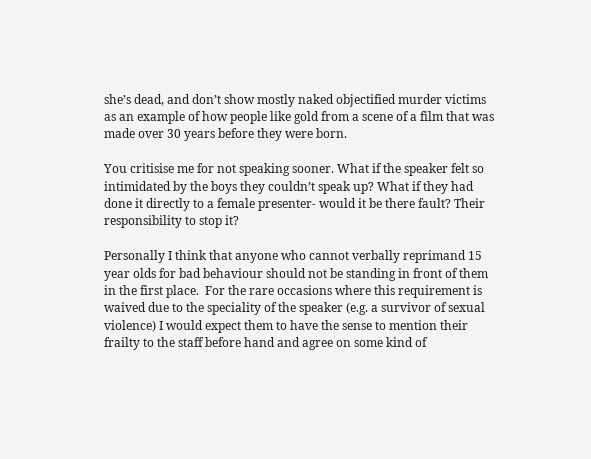she’s dead, and don’t show mostly naked objectified murder victims as an example of how people like gold from a scene of a film that was made over 30 years before they were born.

You critisise me for not speaking sooner. What if the speaker felt so intimidated by the boys they couldn’t speak up? What if they had done it directly to a female presenter- would it be there fault? Their responsibility to stop it?

Personally I think that anyone who cannot verbally reprimand 15 year olds for bad behaviour should not be standing in front of them in the first place.  For the rare occasions where this requirement is waived due to the speciality of the speaker (e.g. a survivor of sexual violence) I would expect them to have the sense to mention their frailty to the staff before hand and agree on some kind of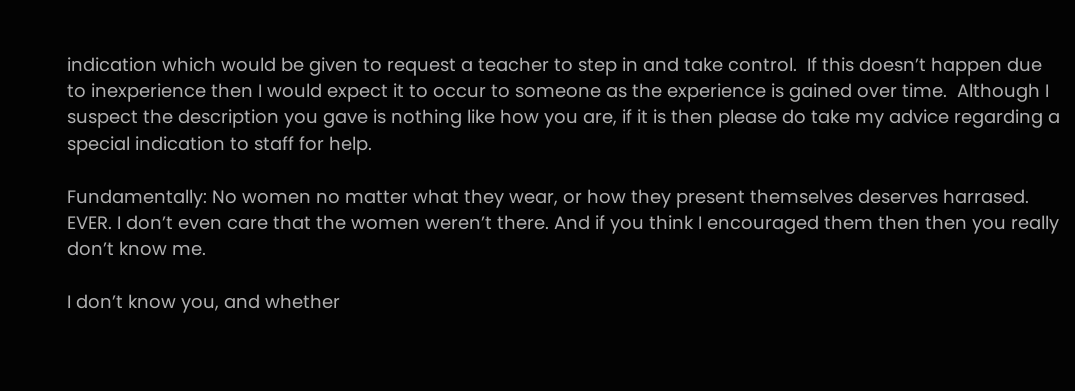indication which would be given to request a teacher to step in and take control.  If this doesn’t happen due to inexperience then I would expect it to occur to someone as the experience is gained over time.  Although I suspect the description you gave is nothing like how you are, if it is then please do take my advice regarding a special indication to staff for help.

Fundamentally: No women no matter what they wear, or how they present themselves deserves harrased. EVER. I don’t even care that the women weren’t there. And if you think I encouraged them then then you really don’t know me.

I don’t know you, and whether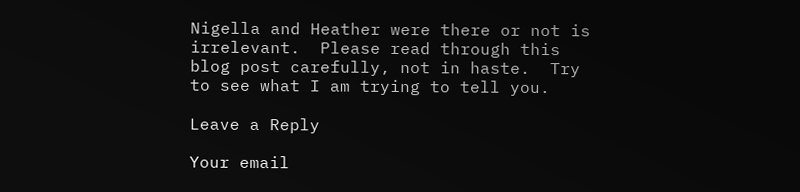Nigella and Heather were there or not is irrelevant.  Please read through this blog post carefully, not in haste.  Try to see what I am trying to tell you.

Leave a Reply

Your email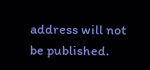address will not be published.